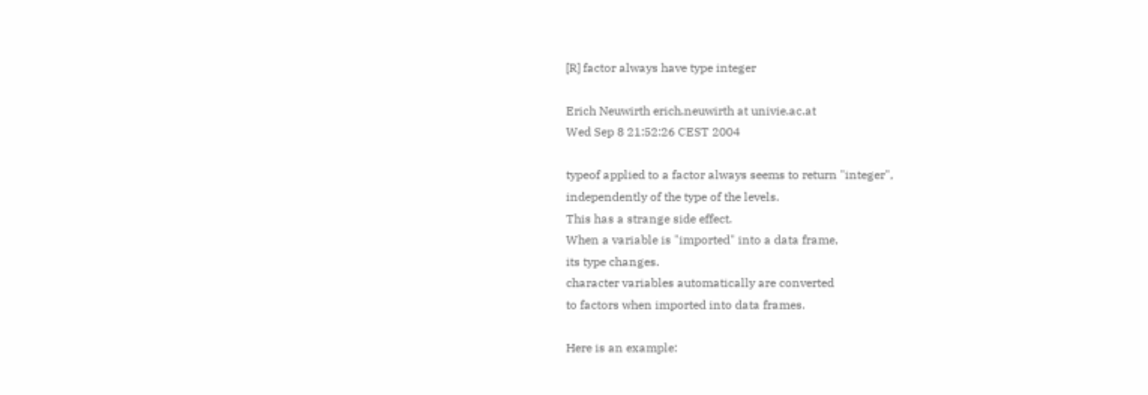[R] factor always have type integer

Erich Neuwirth erich.neuwirth at univie.ac.at
Wed Sep 8 21:52:26 CEST 2004

typeof applied to a factor always seems to return "integer",
independently of the type of the levels.
This has a strange side effect.
When a variable is "imported" into a data frame,
its type changes.
character variables automatically are converted
to factors when imported into data frames.

Here is an example: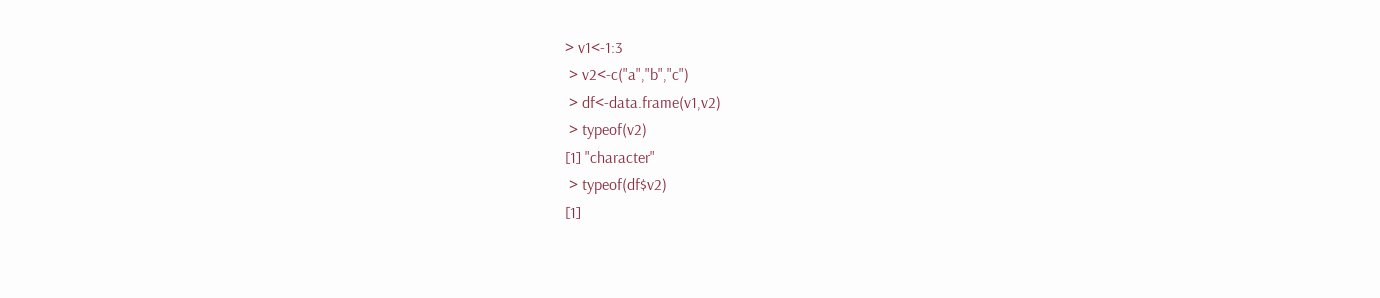> v1<-1:3
 > v2<-c("a","b","c")
 > df<-data.frame(v1,v2)
 > typeof(v2)
[1] "character"
 > typeof(df$v2)
[1]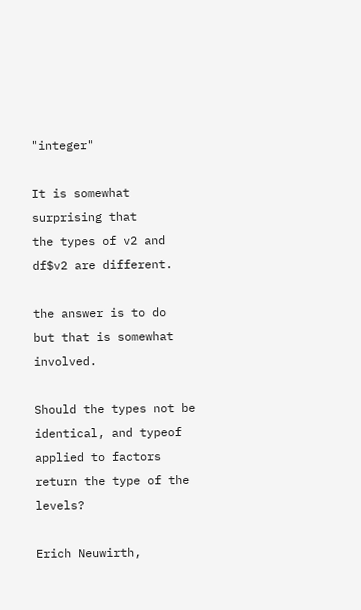"integer"

It is somewhat surprising that
the types of v2 and df$v2 are different.

the answer is to do
but that is somewhat involved.

Should the types not be identical, and typeof applied to factors
return the type of the levels?

Erich Neuwirth,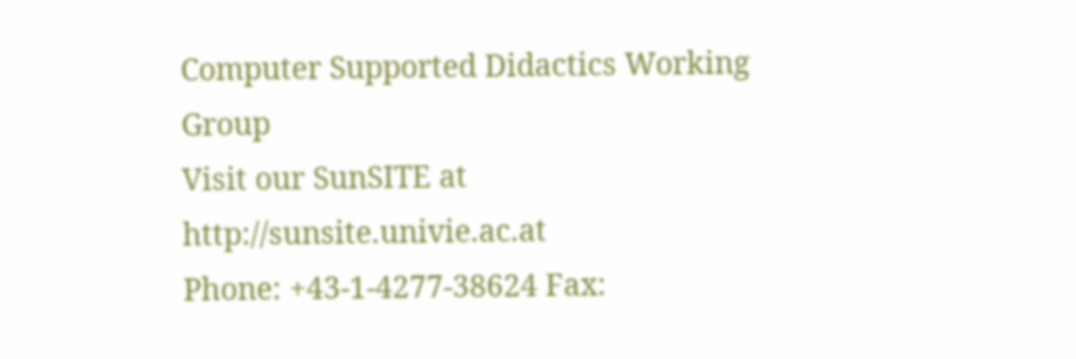Computer Supported Didactics Working Group
Visit our SunSITE at http://sunsite.univie.ac.at
Phone: +43-1-4277-38624 Fax: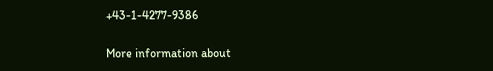+43-1-4277-9386

More information about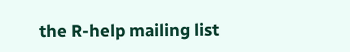the R-help mailing list